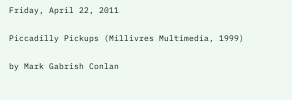Friday, April 22, 2011

Piccadilly Pickups (Millivres Multimedia, 1999)

by Mark Gabrish Conlan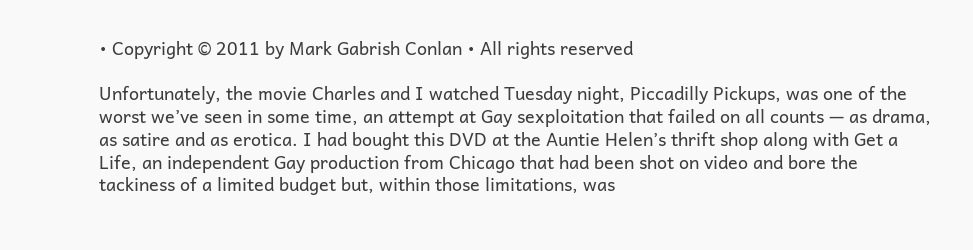• Copyright © 2011 by Mark Gabrish Conlan • All rights reserved

Unfortunately, the movie Charles and I watched Tuesday night, Piccadilly Pickups, was one of the worst we’ve seen in some time, an attempt at Gay sexploitation that failed on all counts — as drama, as satire and as erotica. I had bought this DVD at the Auntie Helen’s thrift shop along with Get a Life, an independent Gay production from Chicago that had been shot on video and bore the tackiness of a limited budget but, within those limitations, was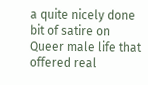a quite nicely done bit of satire on Queer male life that offered real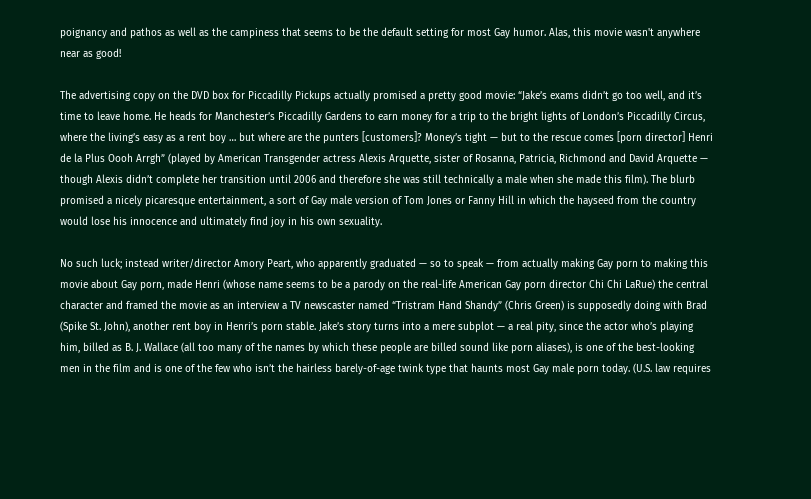poignancy and pathos as well as the campiness that seems to be the default setting for most Gay humor. Alas, this movie wasn't anywhere near as good!

The advertising copy on the DVD box for Piccadilly Pickups actually promised a pretty good movie: “Jake’s exams didn’t go too well, and it’s time to leave home. He heads for Manchester’s Piccadilly Gardens to earn money for a trip to the bright lights of London’s Piccadilly Circus, where the living’s easy as a rent boy … but where are the punters [customers]? Money’s tight — but to the rescue comes [porn director] Henri de la Plus Oooh Arrgh” (played by American Transgender actress Alexis Arquette, sister of Rosanna, Patricia, Richmond and David Arquette — though Alexis didn’t complete her transition until 2006 and therefore she was still technically a male when she made this film). The blurb promised a nicely picaresque entertainment, a sort of Gay male version of Tom Jones or Fanny Hill in which the hayseed from the country would lose his innocence and ultimately find joy in his own sexuality.

No such luck; instead writer/director Amory Peart, who apparently graduated — so to speak — from actually making Gay porn to making this movie about Gay porn, made Henri (whose name seems to be a parody on the real-life American Gay porn director Chi Chi LaRue) the central character and framed the movie as an interview a TV newscaster named “Tristram Hand Shandy” (Chris Green) is supposedly doing with Brad (Spike St. John), another rent boy in Henri’s porn stable. Jake’s story turns into a mere subplot — a real pity, since the actor who’s playing him, billed as B. J. Wallace (all too many of the names by which these people are billed sound like porn aliases), is one of the best-looking men in the film and is one of the few who isn’t the hairless barely-of-age twink type that haunts most Gay male porn today. (U.S. law requires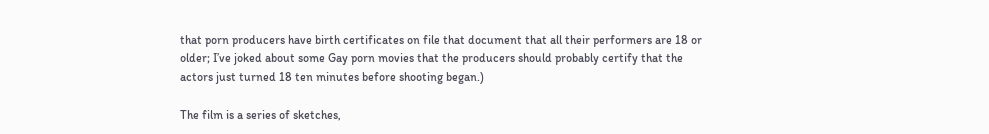that porn producers have birth certificates on file that document that all their performers are 18 or older; I’ve joked about some Gay porn movies that the producers should probably certify that the actors just turned 18 ten minutes before shooting began.)

The film is a series of sketches,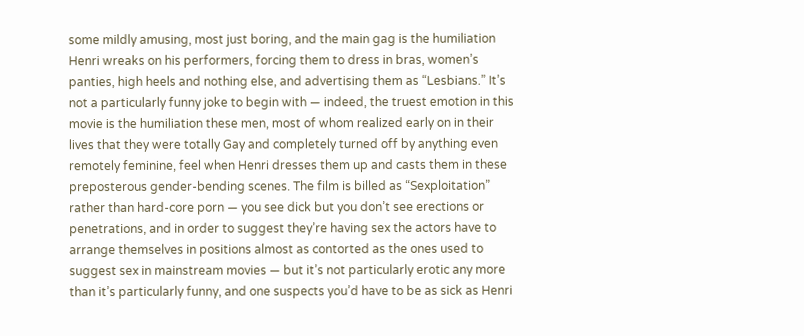some mildly amusing, most just boring, and the main gag is the humiliation Henri wreaks on his performers, forcing them to dress in bras, women’s panties, high heels and nothing else, and advertising them as “Lesbians.” It’s not a particularly funny joke to begin with — indeed, the truest emotion in this movie is the humiliation these men, most of whom realized early on in their lives that they were totally Gay and completely turned off by anything even remotely feminine, feel when Henri dresses them up and casts them in these preposterous gender-bending scenes. The film is billed as “Sexploitation” rather than hard-core porn — you see dick but you don’t see erections or penetrations, and in order to suggest they’re having sex the actors have to arrange themselves in positions almost as contorted as the ones used to suggest sex in mainstream movies — but it’s not particularly erotic any more than it’s particularly funny, and one suspects you’d have to be as sick as Henri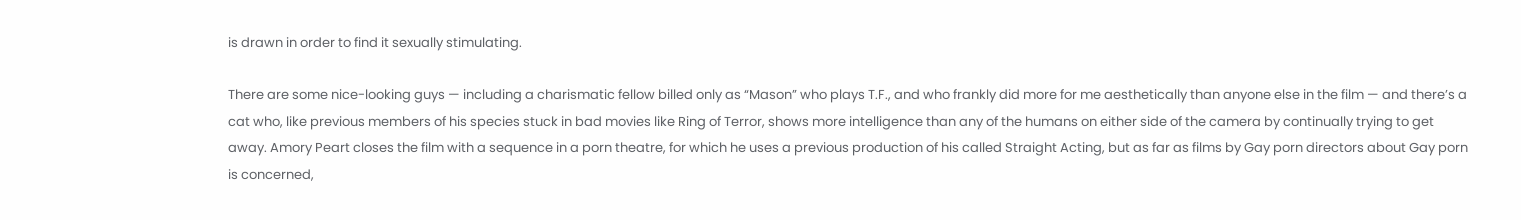is drawn in order to find it sexually stimulating.

There are some nice-looking guys — including a charismatic fellow billed only as “Mason” who plays T.F., and who frankly did more for me aesthetically than anyone else in the film — and there’s a cat who, like previous members of his species stuck in bad movies like Ring of Terror, shows more intelligence than any of the humans on either side of the camera by continually trying to get away. Amory Peart closes the film with a sequence in a porn theatre, for which he uses a previous production of his called Straight Acting, but as far as films by Gay porn directors about Gay porn is concerned,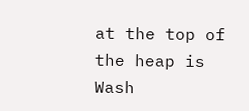at the top of the heap is Wash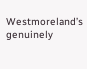Westmoreland’s genuinely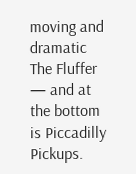moving and dramatic The Fluffer — and at the bottom is Piccadilly Pickups.